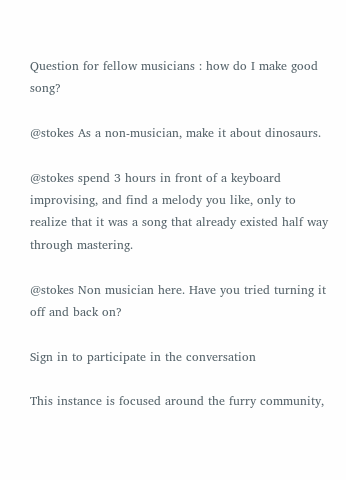Question for fellow musicians : how do I make good song?

@stokes As a non-musician, make it about dinosaurs.

@stokes spend 3 hours in front of a keyboard improvising, and find a melody you like, only to realize that it was a song that already existed half way through mastering.

@stokes Non musician here. Have you tried turning it off and back on?

Sign in to participate in the conversation

This instance is focused around the furry community,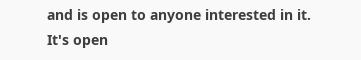and is open to anyone interested in it. It's open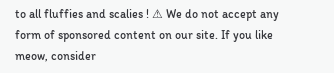to all fluffies and scalies ! ⚠ We do not accept any form of sponsored content on our site. If you like meow, consider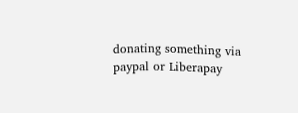donating something via paypal or Liberapay